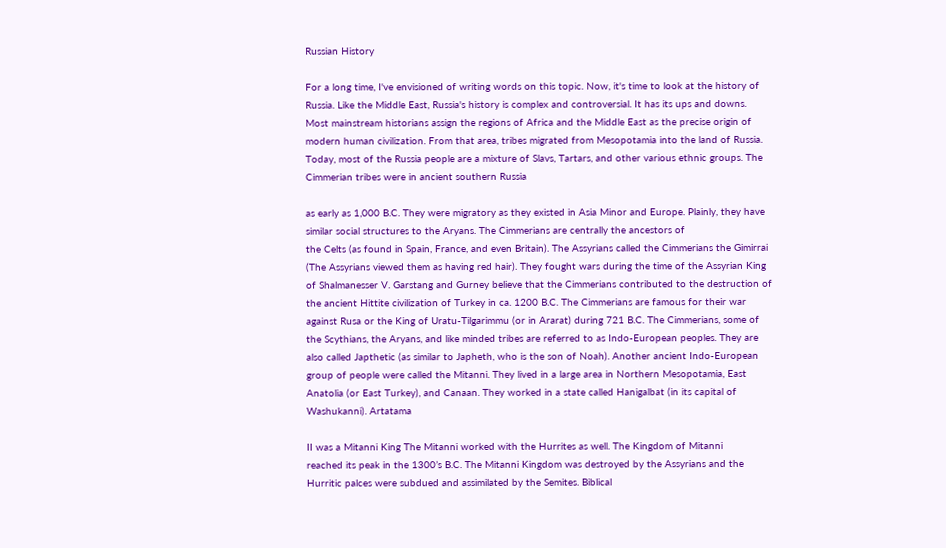Russian History

For a long time, I've envisioned of writing words on this topic. Now, it's time to look at the history of Russia. Like the Middle East, Russia's history is complex and controversial. It has its ups and downs. Most mainstream historians assign the regions of Africa and the Middle East as the precise origin of modern human civilization. From that area, tribes migrated from Mesopotamia into the land of Russia. Today, most of the Russia people are a mixture of Slavs, Tartars, and other various ethnic groups. The Cimmerian tribes were in ancient southern Russia

as early as 1,000 B.C. They were migratory as they existed in Asia Minor and Europe. Plainly, they have similar social structures to the Aryans. The Cimmerians are centrally the ancestors of
the Celts (as found in Spain, France, and even Britain). The Assyrians called the Cimmerians the Gimirrai (The Assyrians viewed them as having red hair). They fought wars during the time of the Assyrian King of Shalmanesser V. Garstang and Gurney believe that the Cimmerians contributed to the destruction of the ancient Hittite civilization of Turkey in ca. 1200 B.C. The Cimmerians are famous for their war against Rusa or the King of Uratu-Tilgarimmu (or in Ararat) during 721 B.C. The Cimmerians, some of the Scythians, the Aryans, and like minded tribes are referred to as Indo-European peoples. They are also called Japthetic (as similar to Japheth, who is the son of Noah). Another ancient Indo-European group of people were called the Mitanni. They lived in a large area in Northern Mesopotamia, East Anatolia (or East Turkey), and Canaan. They worked in a state called Hanigalbat (in its capital of Washukanni). Artatama

II was a Mitanni King The Mitanni worked with the Hurrites as well. The Kingdom of Mitanni
reached its peak in the 1300’s B.C. The Mitanni Kingdom was destroyed by the Assyrians and the Hurritic palces were subdued and assimilated by the Semites. Biblical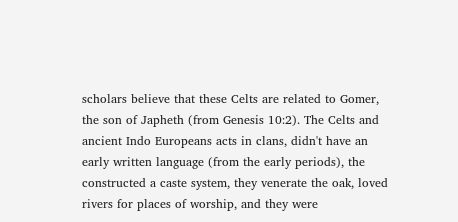scholars believe that these Celts are related to Gomer, the son of Japheth (from Genesis 10:2). The Celts and ancient Indo Europeans acts in clans, didn't have an early written language (from the early periods), the constructed a caste system, they venerate the oak, loved rivers for places of worship, and they were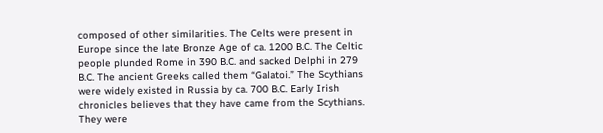composed of other similarities. The Celts were present in Europe since the late Bronze Age of ca. 1200 B.C. The Celtic people plunded Rome in 390 B.C. and sacked Delphi in 279 B.C. The ancient Greeks called them “Galatoi.” The Scythians were widely existed in Russia by ca. 700 B.C. Early Irish chronicles believes that they have came from the Scythians. They were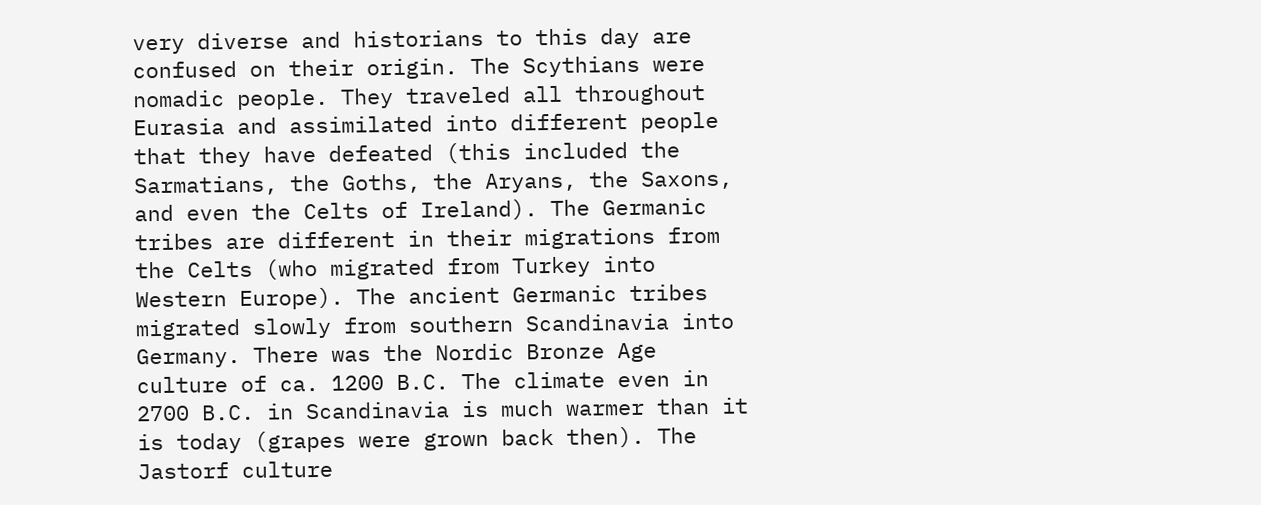very diverse and historians to this day are confused on their origin. The Scythians were nomadic people. They traveled all throughout Eurasia and assimilated into different people that they have defeated (this included the Sarmatians, the Goths, the Aryans, the Saxons, and even the Celts of Ireland). The Germanic tribes are different in their migrations from the Celts (who migrated from Turkey into Western Europe). The ancient Germanic tribes migrated slowly from southern Scandinavia into Germany. There was the Nordic Bronze Age culture of ca. 1200 B.C. The climate even in 2700 B.C. in Scandinavia is much warmer than it is today (grapes were grown back then). The Jastorf culture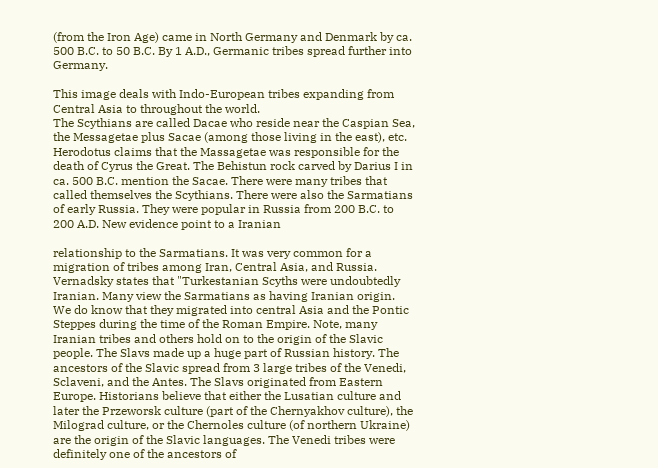(from the Iron Age) came in North Germany and Denmark by ca. 500 B.C. to 50 B.C. By 1 A.D., Germanic tribes spread further into Germany.

This image deals with Indo-European tribes expanding from Central Asia to throughout the world.
The Scythians are called Dacae who reside near the Caspian Sea, the Messagetae plus Sacae (among those living in the east), etc. Herodotus claims that the Massagetae was responsible for the death of Cyrus the Great. The Behistun rock carved by Darius I in ca. 500 B.C. mention the Sacae. There were many tribes that called themselves the Scythians. There were also the Sarmatians of early Russia. They were popular in Russia from 200 B.C. to 200 A.D. New evidence point to a Iranian

relationship to the Sarmatians. It was very common for a migration of tribes among Iran, Central Asia, and Russia. Vernadsky states that "Turkestanian Scyths were undoubtedly Iranian. Many view the Sarmatians as having Iranian origin. We do know that they migrated into central Asia and the Pontic Steppes during the time of the Roman Empire. Note, many Iranian tribes and others hold on to the origin of the Slavic people. The Slavs made up a huge part of Russian history. The ancestors of the Slavic spread from 3 large tribes of the Venedi, Sclaveni, and the Antes. The Slavs originated from Eastern Europe. Historians believe that either the Lusatian culture and later the Przeworsk culture (part of the Chernyakhov culture), the Milograd culture, or the Chernoles culture (of northern Ukraine) are the origin of the Slavic languages. The Venedi tribes were definitely one of the ancestors of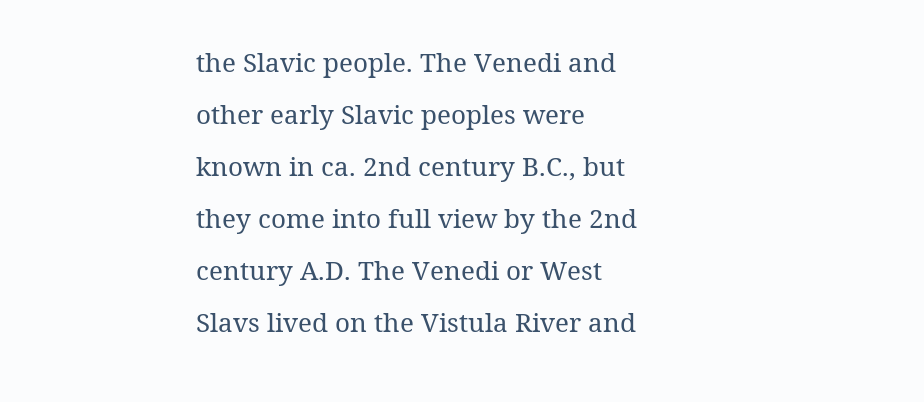the Slavic people. The Venedi and other early Slavic peoples were known in ca. 2nd century B.C., but they come into full view by the 2nd century A.D. The Venedi or West Slavs lived on the Vistula River and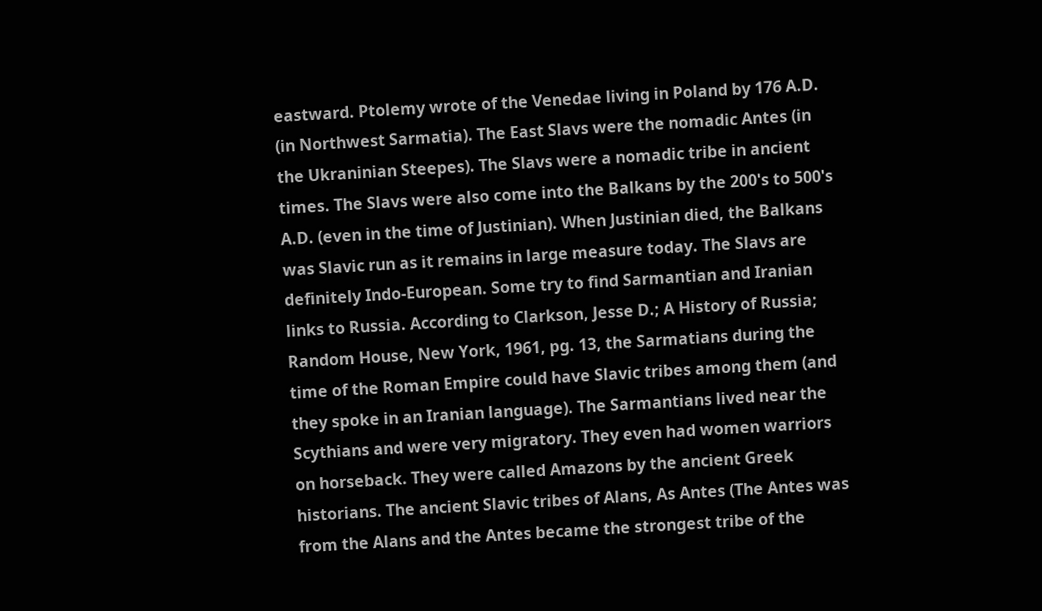eastward. Ptolemy wrote of the Venedae living in Poland by 176 A.D. (in Northwest Sarmatia). The East Slavs were the nomadic Antes (in the Ukraninian Steepes). The Slavs were a nomadic tribe in ancient times. The Slavs were also come into the Balkans by the 200's to 500's A.D. (even in the time of Justinian). When Justinian died, the Balkans was Slavic run as it remains in large measure today. The Slavs are definitely Indo-European. Some try to find Sarmantian and Iranian links to Russia. According to Clarkson, Jesse D.; A History of Russia; Random House, New York, 1961, pg. 13, the Sarmatians during the time of the Roman Empire could have Slavic tribes among them (and they spoke in an Iranian language). The Sarmantians lived near the Scythians and were very migratory. They even had women warriors on horseback. They were called Amazons by the ancient Greek historians. The ancient Slavic tribes of Alans, As Antes (The Antes was from the Alans and the Antes became the strongest tribe of the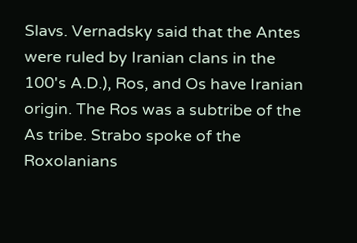Slavs. Vernadsky said that the Antes were ruled by Iranian clans in the 100's A.D.), Ros, and Os have Iranian origin. The Ros was a subtribe of the As tribe. Strabo spoke of the Roxolanians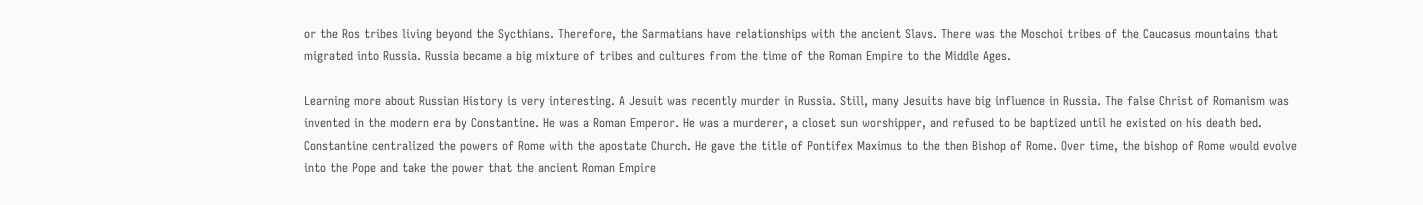or the Ros tribes living beyond the Sycthians. Therefore, the Sarmatians have relationships with the ancient Slavs. There was the Moschoi tribes of the Caucasus mountains that migrated into Russia. Russia became a big mixture of tribes and cultures from the time of the Roman Empire to the Middle Ages.

Learning more about Russian History is very interesting. A Jesuit was recently murder in Russia. Still, many Jesuits have big influence in Russia. The false Christ of Romanism was invented in the modern era by Constantine. He was a Roman Emperor. He was a murderer, a closet sun worshipper, and refused to be baptized until he existed on his death bed. Constantine centralized the powers of Rome with the apostate Church. He gave the title of Pontifex Maximus to the then Bishop of Rome. Over time, the bishop of Rome would evolve into the Pope and take the power that the ancient Roman Empire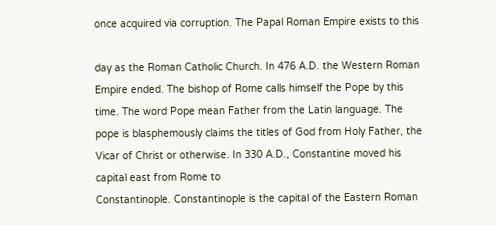once acquired via corruption. The Papal Roman Empire exists to this

day as the Roman Catholic Church. In 476 A.D. the Western Roman Empire ended. The bishop of Rome calls himself the Pope by this time. The word Pope mean Father from the Latin language. The pope is blasphemously claims the titles of God from Holy Father, the Vicar of Christ or otherwise. In 330 A.D., Constantine moved his capital east from Rome to
Constantinople. Constantinople is the capital of the Eastern Roman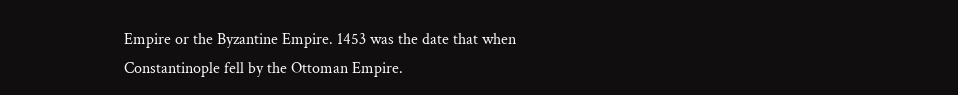Empire or the Byzantine Empire. 1453 was the date that when Constantinople fell by the Ottoman Empire.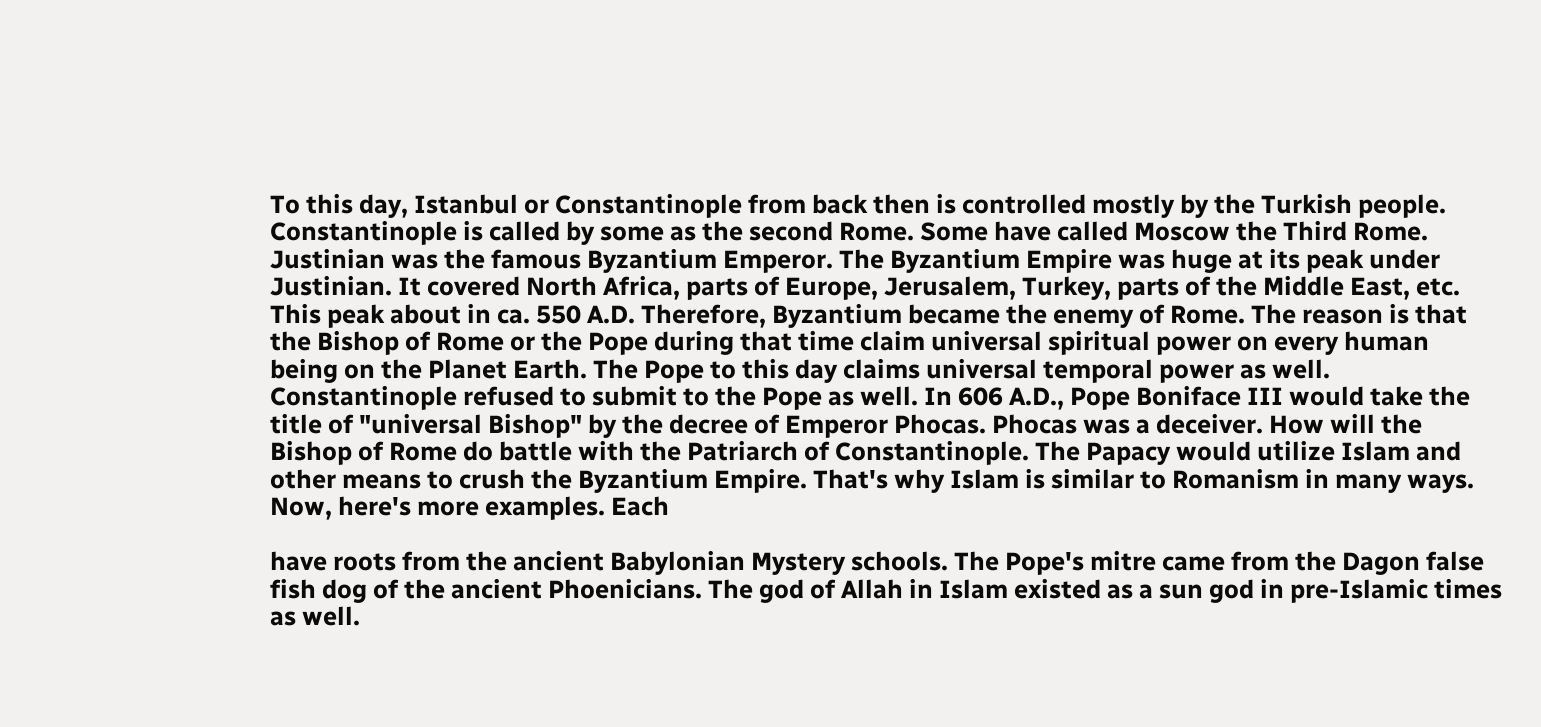To this day, Istanbul or Constantinople from back then is controlled mostly by the Turkish people. Constantinople is called by some as the second Rome. Some have called Moscow the Third Rome. Justinian was the famous Byzantium Emperor. The Byzantium Empire was huge at its peak under Justinian. It covered North Africa, parts of Europe, Jerusalem, Turkey, parts of the Middle East, etc. This peak about in ca. 550 A.D. Therefore, Byzantium became the enemy of Rome. The reason is that the Bishop of Rome or the Pope during that time claim universal spiritual power on every human being on the Planet Earth. The Pope to this day claims universal temporal power as well. Constantinople refused to submit to the Pope as well. In 606 A.D., Pope Boniface III would take the title of "universal Bishop" by the decree of Emperor Phocas. Phocas was a deceiver. How will the Bishop of Rome do battle with the Patriarch of Constantinople. The Papacy would utilize Islam and other means to crush the Byzantium Empire. That's why Islam is similar to Romanism in many ways. Now, here's more examples. Each

have roots from the ancient Babylonian Mystery schools. The Pope's mitre came from the Dagon false fish dog of the ancient Phoenicians. The god of Allah in Islam existed as a sun god in pre-Islamic times as well.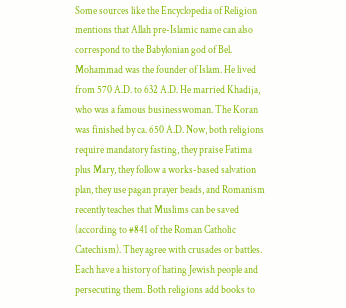Some sources like the Encyclopedia of Religion mentions that Allah pre-Islamic name can also correspond to the Babylonian god of Bel. Mohammad was the founder of Islam. He lived from 570 A.D. to 632 A.D. He married Khadija, who was a famous businesswoman. The Koran was finished by ca. 650 A.D. Now, both religions require mandatory fasting, they praise Fatima plus Mary, they follow a works-based salvation plan, they use pagan prayer beads, and Romanism recently teaches that Muslims can be saved (according to #841 of the Roman Catholic Catechism). They agree with crusades or battles. Each have a history of hating Jewish people and persecuting them. Both religions add books to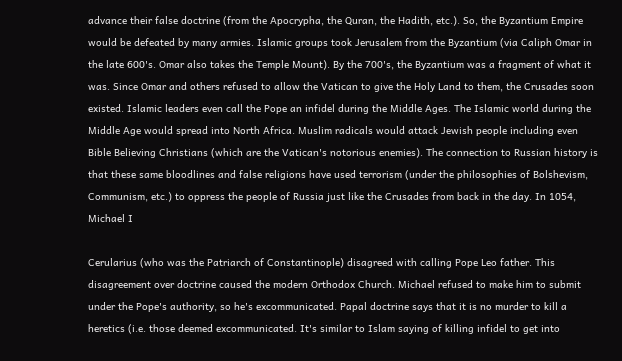advance their false doctrine (from the Apocrypha, the Quran, the Hadith, etc.). So, the Byzantium Empire would be defeated by many armies. Islamic groups took Jerusalem from the Byzantium (via Caliph Omar in the late 600's. Omar also takes the Temple Mount). By the 700's, the Byzantium was a fragment of what it was. Since Omar and others refused to allow the Vatican to give the Holy Land to them, the Crusades soon existed. Islamic leaders even call the Pope an infidel during the Middle Ages. The Islamic world during the Middle Age would spread into North Africa. Muslim radicals would attack Jewish people including even Bible Believing Christians (which are the Vatican's notorious enemies). The connection to Russian history is that these same bloodlines and false religions have used terrorism (under the philosophies of Bolshevism, Communism, etc.) to oppress the people of Russia just like the Crusades from back in the day. In 1054, Michael I

Cerularius (who was the Patriarch of Constantinople) disagreed with calling Pope Leo father. This disagreement over doctrine caused the modern Orthodox Church. Michael refused to make him to submit under the Pope's authority, so he's excommunicated. Papal doctrine says that it is no murder to kill a heretics (i.e. those deemed excommunicated. It's similar to Islam saying of killing infidel to get into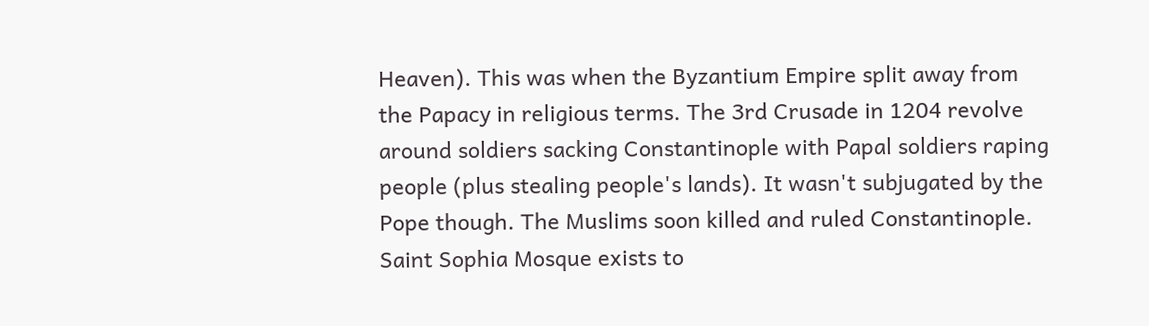Heaven). This was when the Byzantium Empire split away from the Papacy in religious terms. The 3rd Crusade in 1204 revolve around soldiers sacking Constantinople with Papal soldiers raping people (plus stealing people's lands). It wasn't subjugated by the Pope though. The Muslims soon killed and ruled Constantinople. Saint Sophia Mosque exists to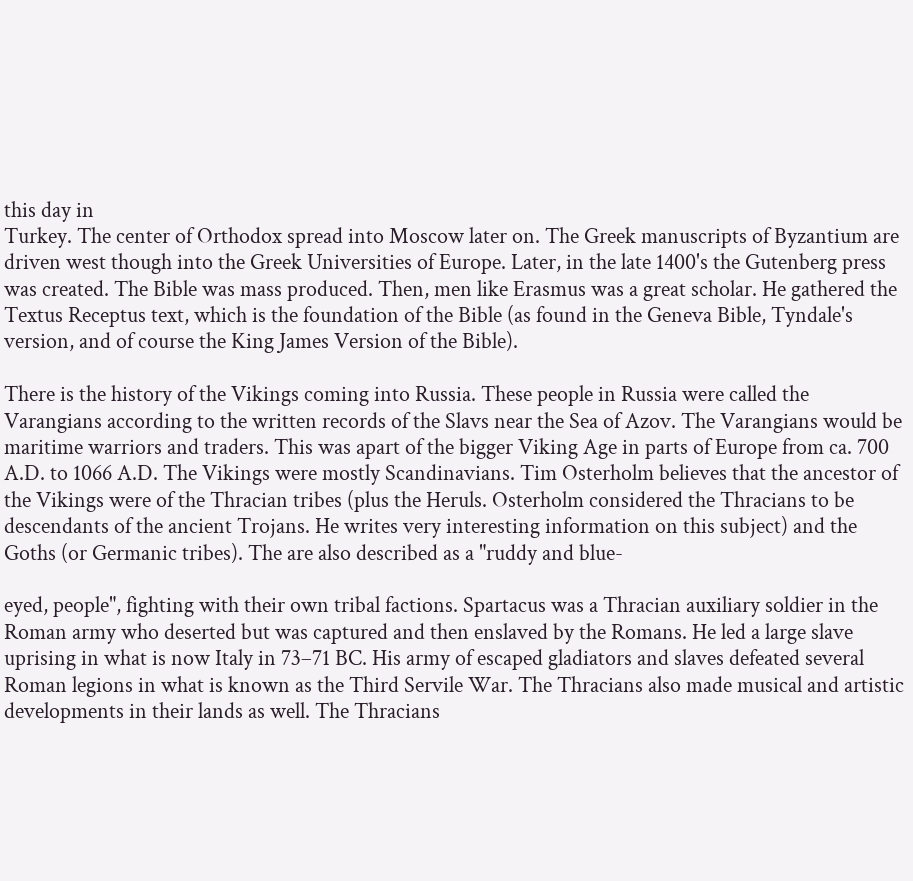this day in
Turkey. The center of Orthodox spread into Moscow later on. The Greek manuscripts of Byzantium are driven west though into the Greek Universities of Europe. Later, in the late 1400's the Gutenberg press was created. The Bible was mass produced. Then, men like Erasmus was a great scholar. He gathered the Textus Receptus text, which is the foundation of the Bible (as found in the Geneva Bible, Tyndale's version, and of course the King James Version of the Bible).

There is the history of the Vikings coming into Russia. These people in Russia were called the Varangians according to the written records of the Slavs near the Sea of Azov. The Varangians would be maritime warriors and traders. This was apart of the bigger Viking Age in parts of Europe from ca. 700 A.D. to 1066 A.D. The Vikings were mostly Scandinavians. Tim Osterholm believes that the ancestor of the Vikings were of the Thracian tribes (plus the Heruls. Osterholm considered the Thracians to be descendants of the ancient Trojans. He writes very interesting information on this subject) and the Goths (or Germanic tribes). The are also described as a "ruddy and blue-

eyed, people", fighting with their own tribal factions. Spartacus was a Thracian auxiliary soldier in the Roman army who deserted but was captured and then enslaved by the Romans. He led a large slave uprising in what is now Italy in 73–71 BC. His army of escaped gladiators and slaves defeated several Roman legions in what is known as the Third Servile War. The Thracians also made musical and artistic developments in their lands as well. The Thracians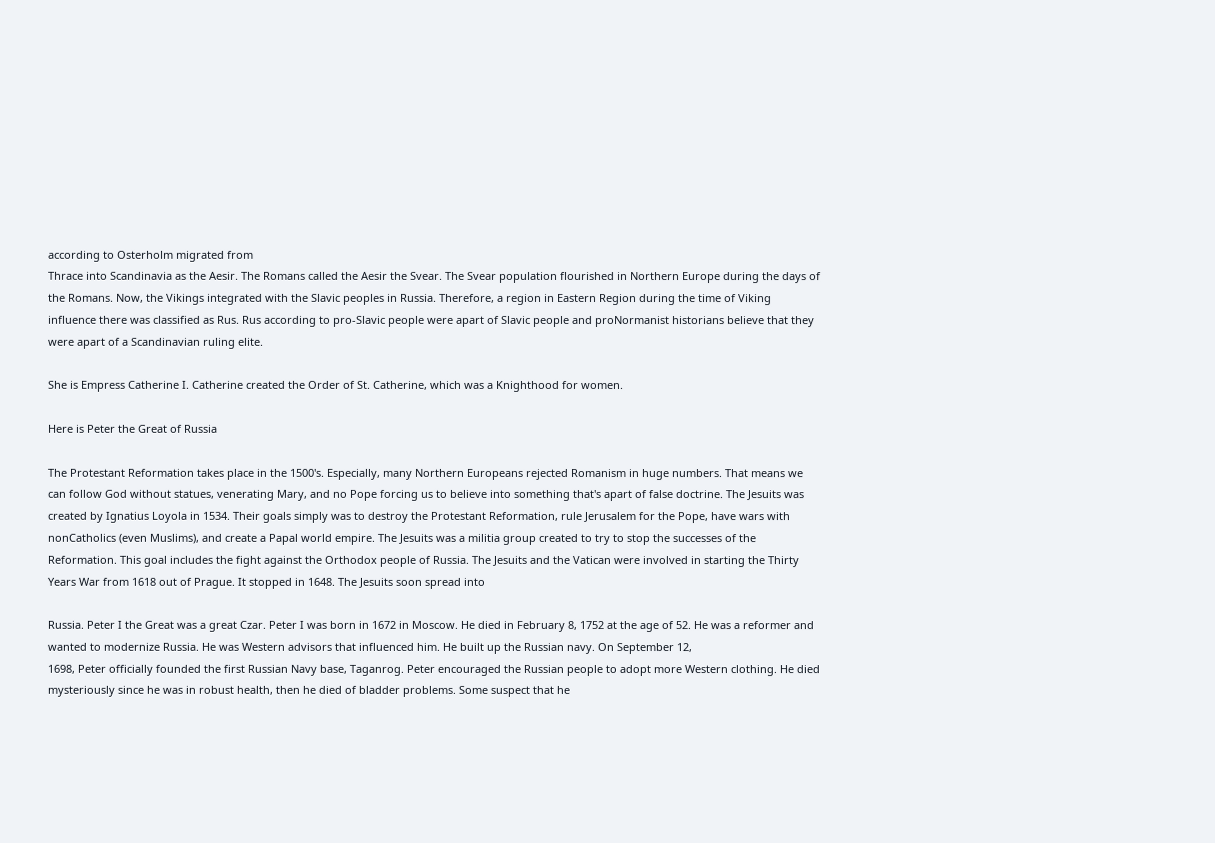according to Osterholm migrated from
Thrace into Scandinavia as the Aesir. The Romans called the Aesir the Svear. The Svear population flourished in Northern Europe during the days of the Romans. Now, the Vikings integrated with the Slavic peoples in Russia. Therefore, a region in Eastern Region during the time of Viking influence there was classified as Rus. Rus according to pro-Slavic people were apart of Slavic people and proNormanist historians believe that they were apart of a Scandinavian ruling elite.

She is Empress Catherine I. Catherine created the Order of St. Catherine, which was a Knighthood for women.

Here is Peter the Great of Russia

The Protestant Reformation takes place in the 1500's. Especially, many Northern Europeans rejected Romanism in huge numbers. That means we can follow God without statues, venerating Mary, and no Pope forcing us to believe into something that's apart of false doctrine. The Jesuits was created by Ignatius Loyola in 1534. Their goals simply was to destroy the Protestant Reformation, rule Jerusalem for the Pope, have wars with nonCatholics (even Muslims), and create a Papal world empire. The Jesuits was a militia group created to try to stop the successes of the Reformation. This goal includes the fight against the Orthodox people of Russia. The Jesuits and the Vatican were involved in starting the Thirty Years War from 1618 out of Prague. It stopped in 1648. The Jesuits soon spread into

Russia. Peter I the Great was a great Czar. Peter I was born in 1672 in Moscow. He died in February 8, 1752 at the age of 52. He was a reformer and wanted to modernize Russia. He was Western advisors that influenced him. He built up the Russian navy. On September 12,
1698, Peter officially founded the first Russian Navy base, Taganrog. Peter encouraged the Russian people to adopt more Western clothing. He died mysteriously since he was in robust health, then he died of bladder problems. Some suspect that he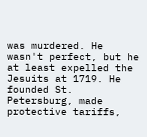was murdered. He wasn't perfect, but he at least expelled the Jesuits at 1719. He founded St. Petersburg, made protective tariffs,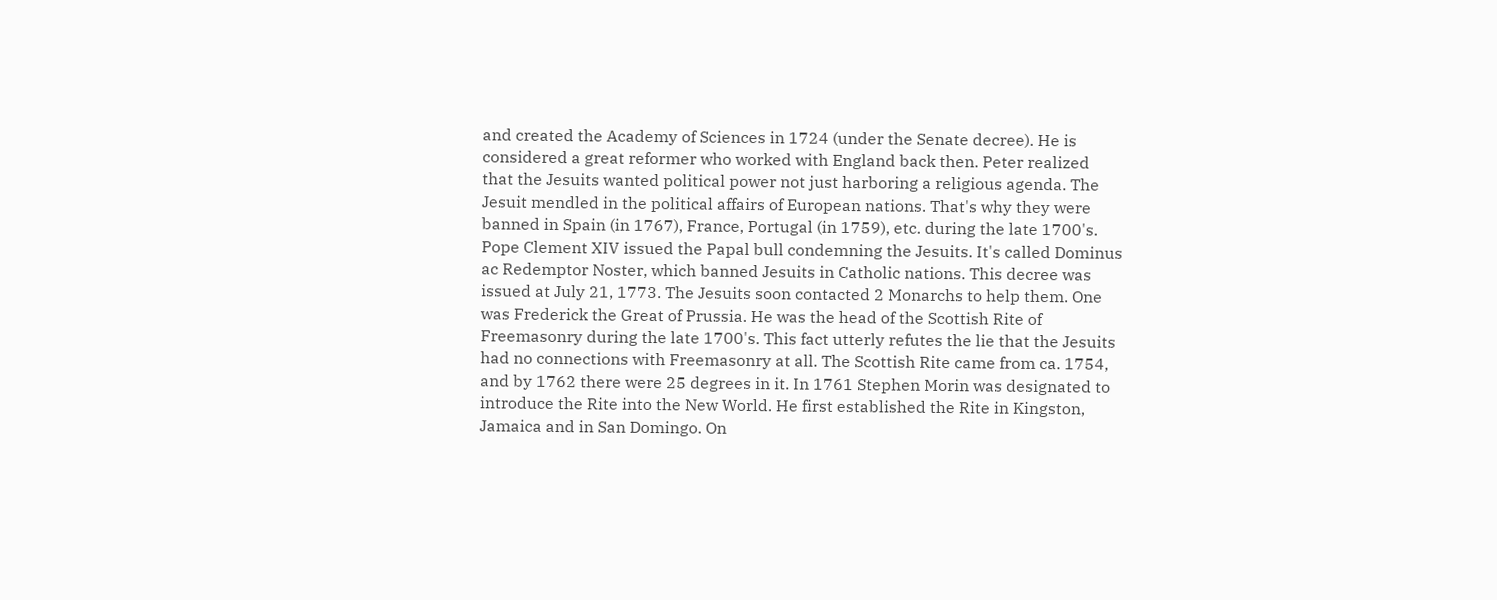and created the Academy of Sciences in 1724 (under the Senate decree). He is considered a great reformer who worked with England back then. Peter realized that the Jesuits wanted political power not just harboring a religious agenda. The Jesuit mendled in the political affairs of European nations. That's why they were banned in Spain (in 1767), France, Portugal (in 1759), etc. during the late 1700's. Pope Clement XIV issued the Papal bull condemning the Jesuits. It's called Dominus ac Redemptor Noster, which banned Jesuits in Catholic nations. This decree was issued at July 21, 1773. The Jesuits soon contacted 2 Monarchs to help them. One was Frederick the Great of Prussia. He was the head of the Scottish Rite of Freemasonry during the late 1700's. This fact utterly refutes the lie that the Jesuits had no connections with Freemasonry at all. The Scottish Rite came from ca. 1754, and by 1762 there were 25 degrees in it. In 1761 Stephen Morin was designated to introduce the Rite into the New World. He first established the Rite in Kingston, Jamaica and in San Domingo. On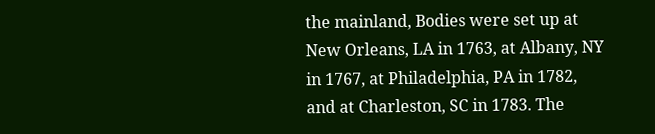the mainland, Bodies were set up at New Orleans, LA in 1763, at Albany, NY in 1767, at Philadelphia, PA in 1782, and at Charleston, SC in 1783. The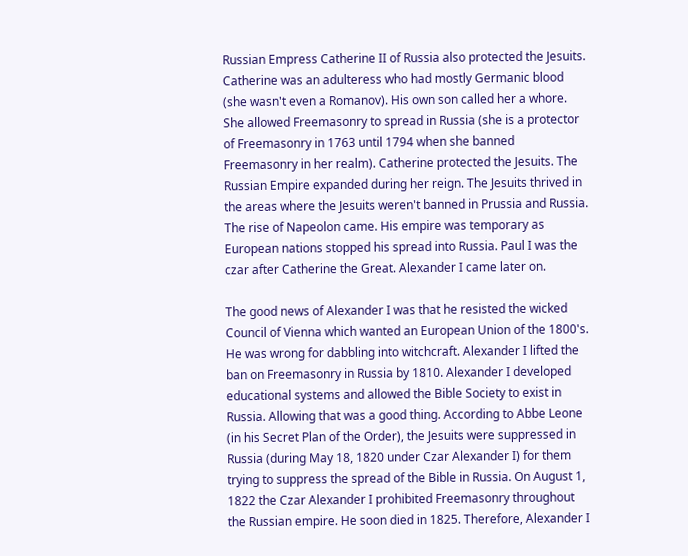Russian Empress Catherine II of Russia also protected the Jesuits. Catherine was an adulteress who had mostly Germanic blood (she wasn't even a Romanov). His own son called her a whore. She allowed Freemasonry to spread in Russia (she is a protector of Freemasonry in 1763 until 1794 when she banned Freemasonry in her realm). Catherine protected the Jesuits. The Russian Empire expanded during her reign. The Jesuits thrived in the areas where the Jesuits weren't banned in Prussia and Russia. The rise of Napeolon came. His empire was temporary as European nations stopped his spread into Russia. Paul I was the czar after Catherine the Great. Alexander I came later on.

The good news of Alexander I was that he resisted the wicked Council of Vienna which wanted an European Union of the 1800's. He was wrong for dabbling into witchcraft. Alexander I lifted the ban on Freemasonry in Russia by 1810. Alexander I developed educational systems and allowed the Bible Society to exist in Russia. Allowing that was a good thing. According to Abbe Leone (in his Secret Plan of the Order), the Jesuits were suppressed in Russia (during May 18, 1820 under Czar Alexander I) for them trying to suppress the spread of the Bible in Russia. On August 1, 1822 the Czar Alexander I prohibited Freemasonry throughout the Russian empire. He soon died in 1825. Therefore, Alexander I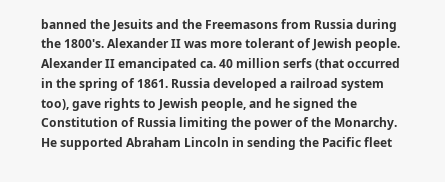banned the Jesuits and the Freemasons from Russia during the 1800's. Alexander II was more tolerant of Jewish people. Alexander II emancipated ca. 40 million serfs (that occurred in the spring of 1861. Russia developed a railroad system too), gave rights to Jewish people, and he signed the Constitution of Russia limiting the power of the Monarchy. He supported Abraham Lincoln in sending the Pacific fleet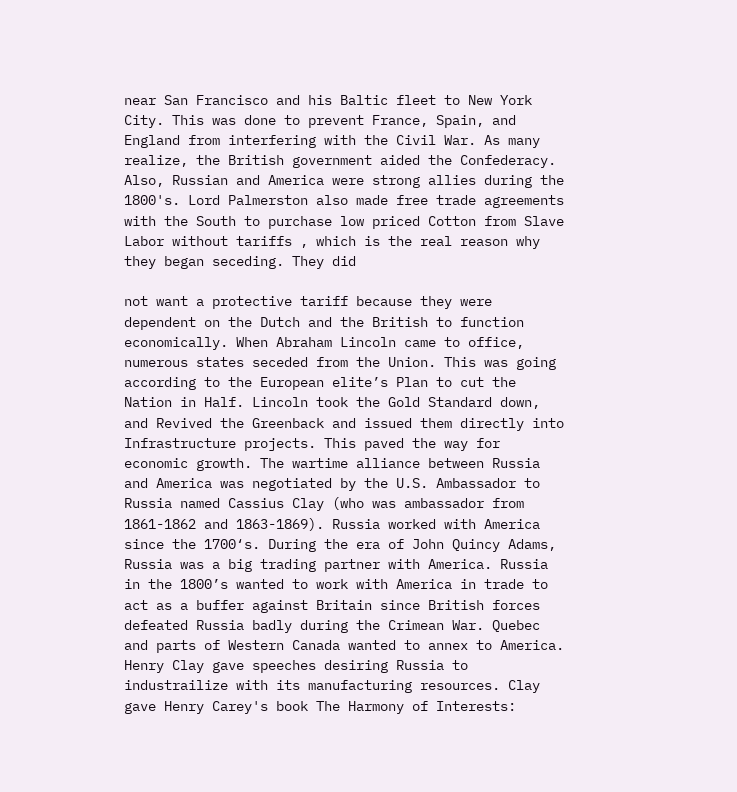near San Francisco and his Baltic fleet to New York City. This was done to prevent France, Spain, and England from interfering with the Civil War. As many realize, the British government aided the Confederacy. Also, Russian and America were strong allies during the 1800's. Lord Palmerston also made free trade agreements with the South to purchase low priced Cotton from Slave Labor without tariffs , which is the real reason why they began seceding. They did

not want a protective tariff because they were dependent on the Dutch and the British to function economically. When Abraham Lincoln came to office, numerous states seceded from the Union. This was going according to the European elite’s Plan to cut the Nation in Half. Lincoln took the Gold Standard down, and Revived the Greenback and issued them directly into Infrastructure projects. This paved the way for economic growth. The wartime alliance between Russia and America was negotiated by the U.S. Ambassador to Russia named Cassius Clay (who was ambassador from 1861-1862 and 1863-1869). Russia worked with America since the 1700‘s. During the era of John Quincy Adams, Russia was a big trading partner with America. Russia in the 1800’s wanted to work with America in trade to act as a buffer against Britain since British forces defeated Russia badly during the Crimean War. Quebec and parts of Western Canada wanted to annex to America. Henry Clay gave speeches desiring Russia to industrailize with its manufacturing resources. Clay gave Henry Carey's book The Harmony of Interests: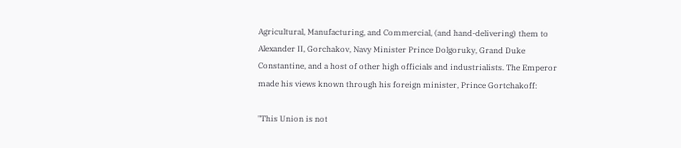Agricultural, Manufacturing, and Commercial, (and hand-delivering) them to Alexander II, Gorchakov, Navy Minister Prince Dolgoruky, Grand Duke Constantine, and a host of other high officials and industrialists. The Emperor made his views known through his foreign minister, Prince Gortchakoff:

"This Union is not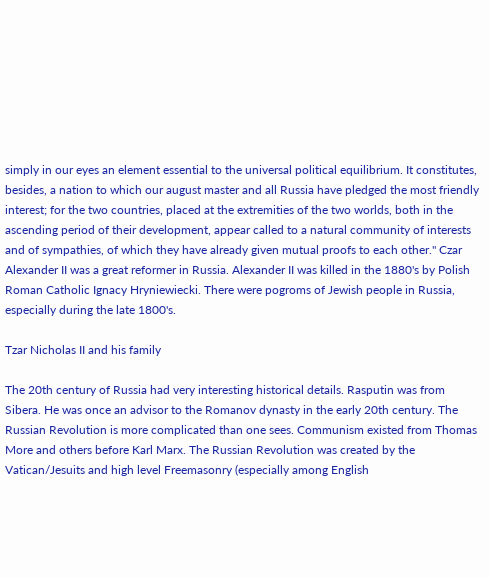simply in our eyes an element essential to the universal political equilibrium. It constitutes, besides, a nation to which our august master and all Russia have pledged the most friendly interest; for the two countries, placed at the extremities of the two worlds, both in the ascending period of their development, appear called to a natural community of interests and of sympathies, of which they have already given mutual proofs to each other." Czar Alexander II was a great reformer in Russia. Alexander II was killed in the 1880's by Polish Roman Catholic Ignacy Hryniewiecki. There were pogroms of Jewish people in Russia, especially during the late 1800's.

Tzar Nicholas II and his family

The 20th century of Russia had very interesting historical details. Rasputin was from Sibera. He was once an advisor to the Romanov dynasty in the early 20th century. The Russian Revolution is more complicated than one sees. Communism existed from Thomas More and others before Karl Marx. The Russian Revolution was created by the Vatican/Jesuits and high level Freemasonry (especially among English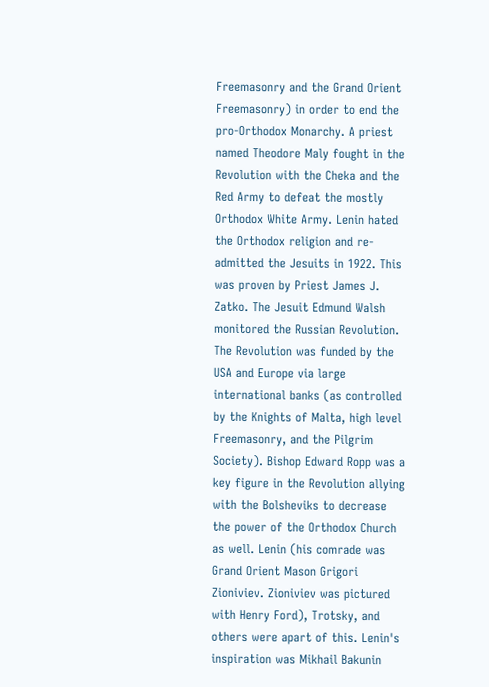Freemasonry and the Grand Orient Freemasonry) in order to end the pro-Orthodox Monarchy. A priest named Theodore Maly fought in the Revolution with the Cheka and the Red Army to defeat the mostly Orthodox White Army. Lenin hated the Orthodox religion and re-admitted the Jesuits in 1922. This was proven by Priest James J. Zatko. The Jesuit Edmund Walsh monitored the Russian Revolution. The Revolution was funded by the USA and Europe via large international banks (as controlled by the Knights of Malta, high level Freemasonry, and the Pilgrim Society). Bishop Edward Ropp was a key figure in the Revolution allying with the Bolsheviks to decrease the power of the Orthodox Church as well. Lenin (his comrade was Grand Orient Mason Grigori Zioniviev. Zioniviev was pictured with Henry Ford), Trotsky, and others were apart of this. Lenin's inspiration was Mikhail Bakunin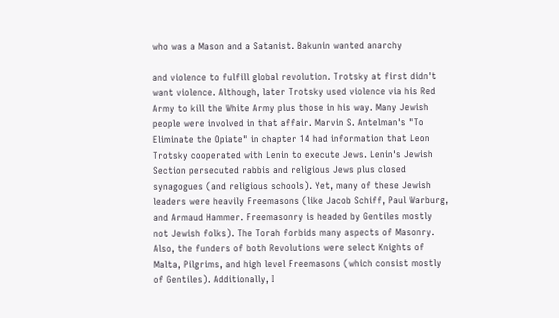who was a Mason and a Satanist. Bakunin wanted anarchy

and violence to fulfill global revolution. Trotsky at first didn't want violence. Although, later Trotsky used violence via his Red Army to kill the White Army plus those in his way. Many Jewish people were involved in that affair. Marvin S. Antelman's "To Eliminate the Opiate" in chapter 14 had information that Leon Trotsky cooperated with Lenin to execute Jews. Lenin's Jewish Section persecuted rabbis and religious Jews plus closed synagogues (and religious schools). Yet, many of these Jewish leaders were heavily Freemasons (like Jacob Schiff, Paul Warburg, and Armaud Hammer. Freemasonry is headed by Gentiles mostly not Jewish folks). The Torah forbids many aspects of Masonry. Also, the funders of both Revolutions were select Knights of Malta, Pilgrims, and high level Freemasons (which consist mostly of Gentiles). Additionally, I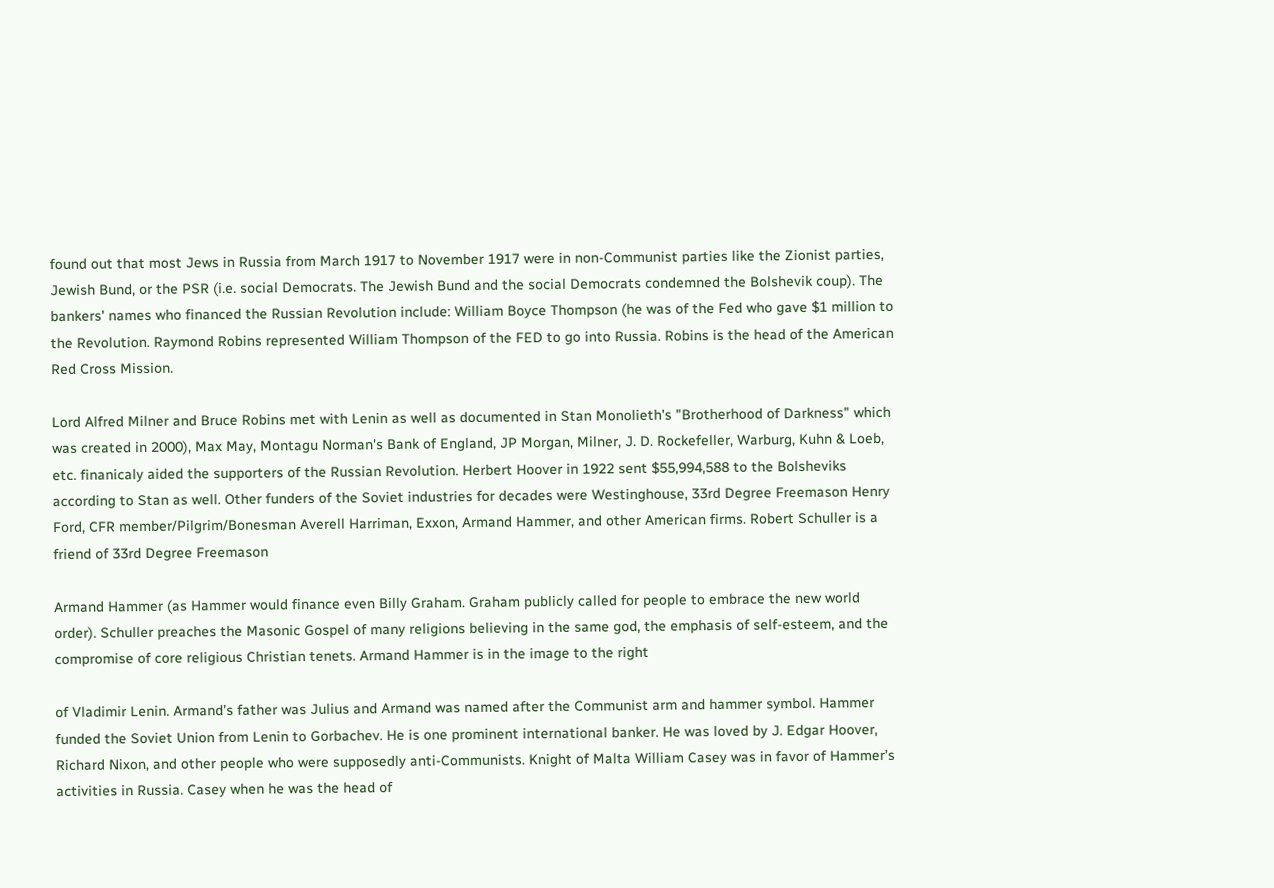found out that most Jews in Russia from March 1917 to November 1917 were in non-Communist parties like the Zionist parties, Jewish Bund, or the PSR (i.e. social Democrats. The Jewish Bund and the social Democrats condemned the Bolshevik coup). The bankers' names who financed the Russian Revolution include: William Boyce Thompson (he was of the Fed who gave $1 million to the Revolution. Raymond Robins represented William Thompson of the FED to go into Russia. Robins is the head of the American Red Cross Mission.

Lord Alfred Milner and Bruce Robins met with Lenin as well as documented in Stan Monolieth's "Brotherhood of Darkness" which was created in 2000), Max May, Montagu Norman's Bank of England, JP Morgan, Milner, J. D. Rockefeller, Warburg, Kuhn & Loeb, etc. finanicaly aided the supporters of the Russian Revolution. Herbert Hoover in 1922 sent $55,994,588 to the Bolsheviks according to Stan as well. Other funders of the Soviet industries for decades were Westinghouse, 33rd Degree Freemason Henry Ford, CFR member/Pilgrim/Bonesman Averell Harriman, Exxon, Armand Hammer, and other American firms. Robert Schuller is a friend of 33rd Degree Freemason

Armand Hammer (as Hammer would finance even Billy Graham. Graham publicly called for people to embrace the new world order). Schuller preaches the Masonic Gospel of many religions believing in the same god, the emphasis of self-esteem, and the compromise of core religious Christian tenets. Armand Hammer is in the image to the right

of Vladimir Lenin. Armand’s father was Julius and Armand was named after the Communist arm and hammer symbol. Hammer funded the Soviet Union from Lenin to Gorbachev. He is one prominent international banker. He was loved by J. Edgar Hoover, Richard Nixon, and other people who were supposedly anti-Communists. Knight of Malta William Casey was in favor of Hammer’s activities in Russia. Casey when he was the head of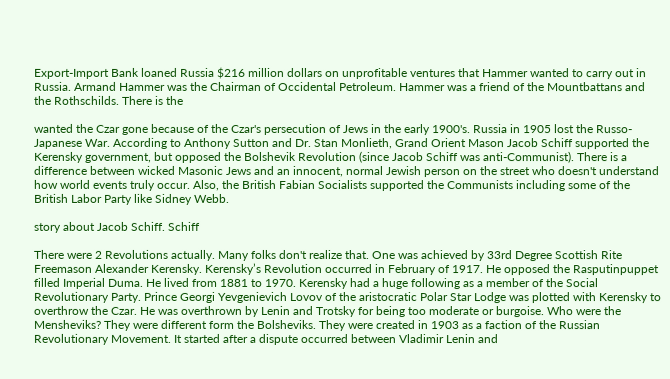Export-Import Bank loaned Russia $216 million dollars on unprofitable ventures that Hammer wanted to carry out in Russia. Armand Hammer was the Chairman of Occidental Petroleum. Hammer was a friend of the Mountbattans and the Rothschilds. There is the

wanted the Czar gone because of the Czar's persecution of Jews in the early 1900's. Russia in 1905 lost the Russo-Japanese War. According to Anthony Sutton and Dr. Stan Monlieth, Grand Orient Mason Jacob Schiff supported the Kerensky government, but opposed the Bolshevik Revolution (since Jacob Schiff was anti-Communist). There is a difference between wicked Masonic Jews and an innocent, normal Jewish person on the street who doesn't understand how world events truly occur. Also, the British Fabian Socialists supported the Communists including some of the British Labor Party like Sidney Webb.

story about Jacob Schiff. Schiff

There were 2 Revolutions actually. Many folks don't realize that. One was achieved by 33rd Degree Scottish Rite Freemason Alexander Kerensky. Kerensky’s Revolution occurred in February of 1917. He opposed the Rasputinpuppet filled Imperial Duma. He lived from 1881 to 1970. Kerensky had a huge following as a member of the Social Revolutionary Party. Prince Georgi Yevgenievich Lovov of the aristocratic Polar Star Lodge was plotted with Kerensky to overthrow the Czar. He was overthrown by Lenin and Trotsky for being too moderate or burgoise. Who were the Mensheviks? They were different form the Bolsheviks. They were created in 1903 as a faction of the Russian Revolutionary Movement. It started after a dispute occurred between Vladimir Lenin and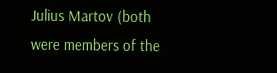Julius Martov (both were members of the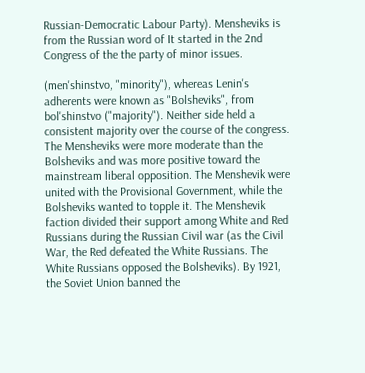Russian-Democratic Labour Party). Mensheviks is from the Russian word of It started in the 2nd Congress of the the party of minor issues.

(men'shinstvo, "minority"), whereas Lenin's adherents were known as "Bolsheviks", from bol'shinstvo ("majority"). Neither side held a consistent majority over the course of the congress. The Mensheviks were more moderate than the Bolsheviks and was more positive toward the mainstream liberal opposition. The Menshevik were united with the Provisional Government, while the Bolsheviks wanted to topple it. The Menshevik faction divided their support among White and Red Russians during the Russian Civil war (as the Civil War, the Red defeated the White Russians. The White Russians opposed the Bolsheviks). By 1921, the Soviet Union banned the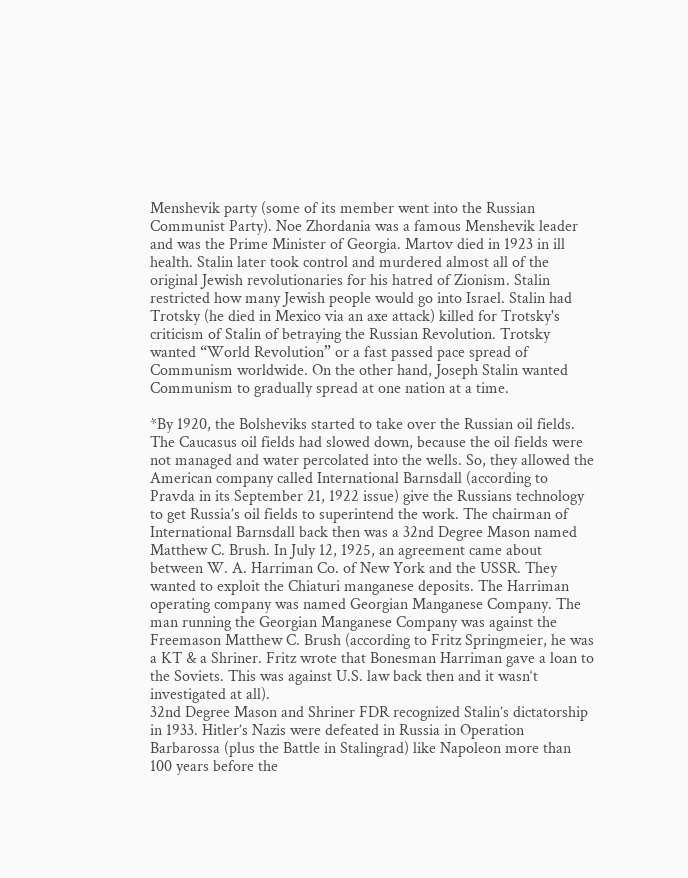Menshevik party (some of its member went into the Russian Communist Party). Noe Zhordania was a famous Menshevik leader and was the Prime Minister of Georgia. Martov died in 1923 in ill health. Stalin later took control and murdered almost all of the original Jewish revolutionaries for his hatred of Zionism. Stalin restricted how many Jewish people would go into Israel. Stalin had Trotsky (he died in Mexico via an axe attack) killed for Trotsky's criticism of Stalin of betraying the Russian Revolution. Trotsky wanted “World Revolution” or a fast passed pace spread of Communism worldwide. On the other hand, Joseph Stalin wanted Communism to gradually spread at one nation at a time.

*By 1920, the Bolsheviks started to take over the Russian oil fields. The Caucasus oil fields had slowed down, because the oil fields were not managed and water percolated into the wells. So, they allowed the American company called International Barnsdall (according to Pravda in its September 21, 1922 issue) give the Russians technology to get Russia’s oil fields to superintend the work. The chairman of International Barnsdall back then was a 32nd Degree Mason named Matthew C. Brush. In July 12, 1925, an agreement came about between W. A. Harriman Co. of New York and the USSR. They wanted to exploit the Chiaturi manganese deposits. The Harriman operating company was named Georgian Manganese Company. The man running the Georgian Manganese Company was against the Freemason Matthew C. Brush (according to Fritz Springmeier, he was a KT & a Shriner. Fritz wrote that Bonesman Harriman gave a loan to the Soviets. This was against U.S. law back then and it wasn‘t investigated at all).
32nd Degree Mason and Shriner FDR recognized Stalin’s dictatorship in 1933. Hitler’s Nazis were defeated in Russia in Operation Barbarossa (plus the Battle in Stalingrad) like Napoleon more than 100 years before the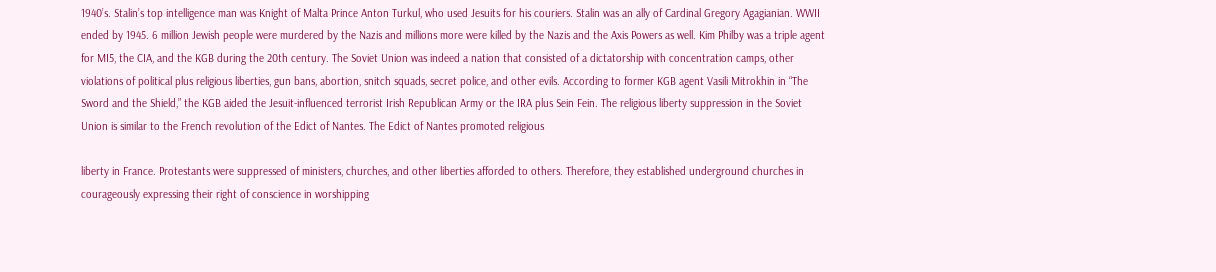1940’s. Stalin’s top intelligence man was Knight of Malta Prince Anton Turkul, who used Jesuits for his couriers. Stalin was an ally of Cardinal Gregory Agagianian. WWII ended by 1945. 6 million Jewish people were murdered by the Nazis and millions more were killed by the Nazis and the Axis Powers as well. Kim Philby was a triple agent for MI5, the CIA, and the KGB during the 20th century. The Soviet Union was indeed a nation that consisted of a dictatorship with concentration camps, other violations of political plus religious liberties, gun bans, abortion, snitch squads, secret police, and other evils. According to former KGB agent Vasili Mitrokhin in “The Sword and the Shield,” the KGB aided the Jesuit-influenced terrorist Irish Republican Army or the IRA plus Sein Fein. The religious liberty suppression in the Soviet Union is similar to the French revolution of the Edict of Nantes. The Edict of Nantes promoted religious

liberty in France. Protestants were suppressed of ministers, churches, and other liberties afforded to others. Therefore, they established underground churches in courageously expressing their right of conscience in worshipping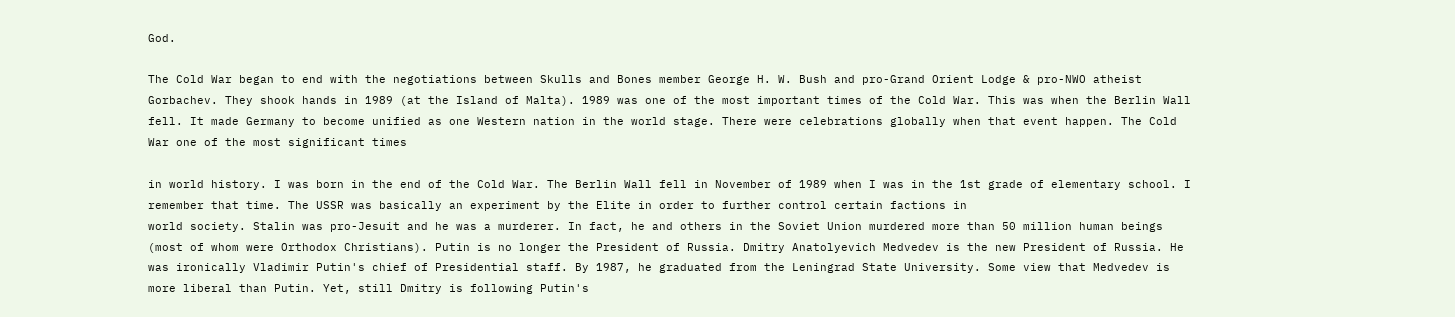God.

The Cold War began to end with the negotiations between Skulls and Bones member George H. W. Bush and pro-Grand Orient Lodge & pro-NWO atheist Gorbachev. They shook hands in 1989 (at the Island of Malta). 1989 was one of the most important times of the Cold War. This was when the Berlin Wall fell. It made Germany to become unified as one Western nation in the world stage. There were celebrations globally when that event happen. The Cold War one of the most significant times

in world history. I was born in the end of the Cold War. The Berlin Wall fell in November of 1989 when I was in the 1st grade of elementary school. I remember that time. The USSR was basically an experiment by the Elite in order to further control certain factions in
world society. Stalin was pro-Jesuit and he was a murderer. In fact, he and others in the Soviet Union murdered more than 50 million human beings (most of whom were Orthodox Christians). Putin is no longer the President of Russia. Dmitry Anatolyevich Medvedev is the new President of Russia. He was ironically Vladimir Putin's chief of Presidential staff. By 1987, he graduated from the Leningrad State University. Some view that Medvedev is more liberal than Putin. Yet, still Dmitry is following Putin's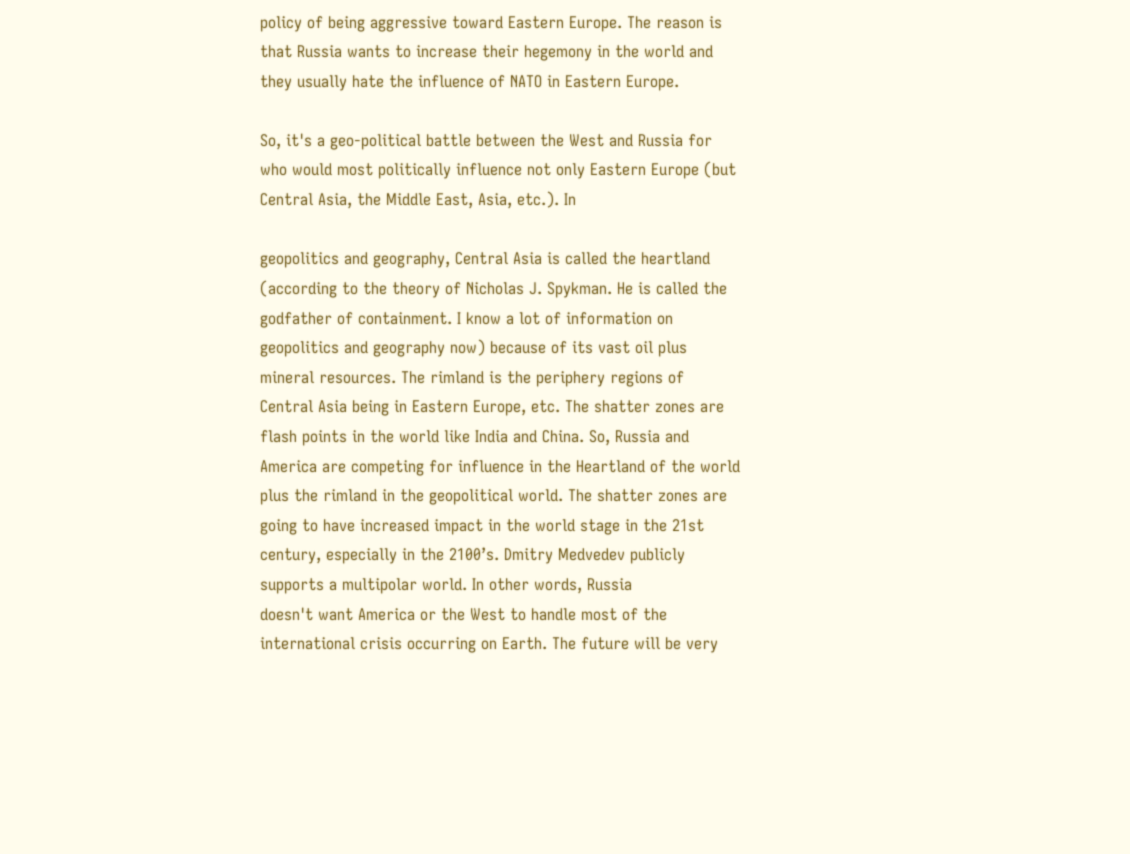policy of being aggressive toward Eastern Europe. The reason is that Russia wants to increase their hegemony in the world and they usually hate the influence of NATO in Eastern Europe.

So, it's a geo-political battle between the West and Russia for who would most politically influence not only Eastern Europe (but Central Asia, the Middle East, Asia, etc.). In

geopolitics and geography, Central Asia is called the heartland (according to the theory of Nicholas J. Spykman. He is called the godfather of containment. I know a lot of information on geopolitics and geography now) because of its vast oil plus mineral resources. The rimland is the periphery regions of Central Asia being in Eastern Europe, etc. The shatter zones are flash points in the world like India and China. So, Russia and America are competing for influence in the Heartland of the world plus the rimland in the geopolitical world. The shatter zones are going to have increased impact in the world stage in the 21st century, especially in the 2100’s. Dmitry Medvedev publicly supports a multipolar world. In other words, Russia
doesn't want America or the West to handle most of the international crisis occurring on Earth. The future will be very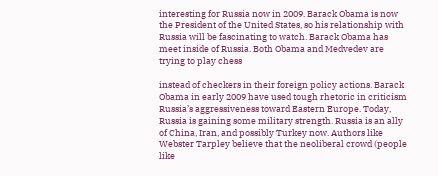interesting for Russia now in 2009. Barack Obama is now the President of the United States, so his relationship with Russia will be fascinating to watch. Barack Obama has meet inside of Russia. Both Obama and Medvedev are trying to play chess

instead of checkers in their foreign policy actions. Barack Obama in early 2009 have used tough rhetoric in criticism Russia’s aggressiveness toward Eastern Europe. Today, Russia is gaining some military strength. Russia is an ally of China, Iran, and possibly Turkey now. Authors like Webster Tarpley believe that the neoliberal crowd (people like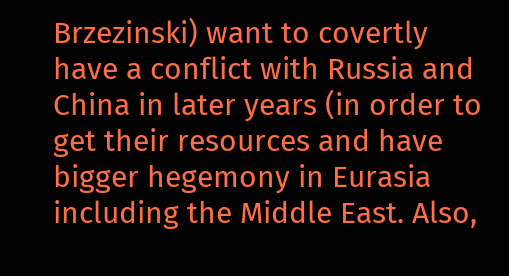Brzezinski) want to covertly have a conflict with Russia and China in later years (in order to get their resources and have bigger hegemony in Eurasia including the Middle East. Also,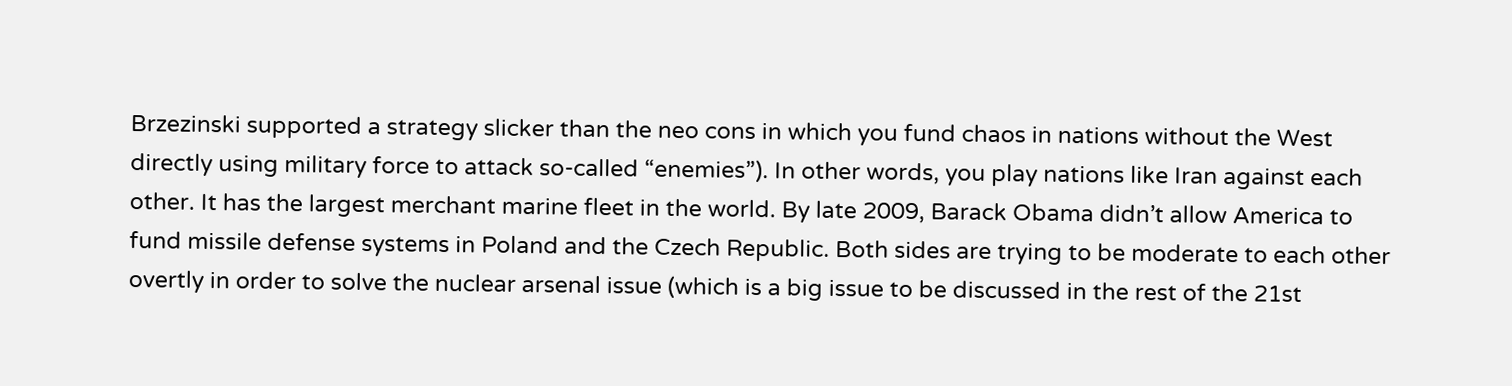Brzezinski supported a strategy slicker than the neo cons in which you fund chaos in nations without the West directly using military force to attack so-called “enemies”). In other words, you play nations like Iran against each other. It has the largest merchant marine fleet in the world. By late 2009, Barack Obama didn’t allow America to fund missile defense systems in Poland and the Czech Republic. Both sides are trying to be moderate to each other
overtly in order to solve the nuclear arsenal issue (which is a big issue to be discussed in the rest of the 21st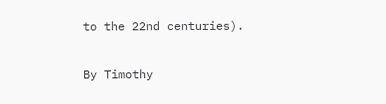to the 22nd centuries).

By Timothy